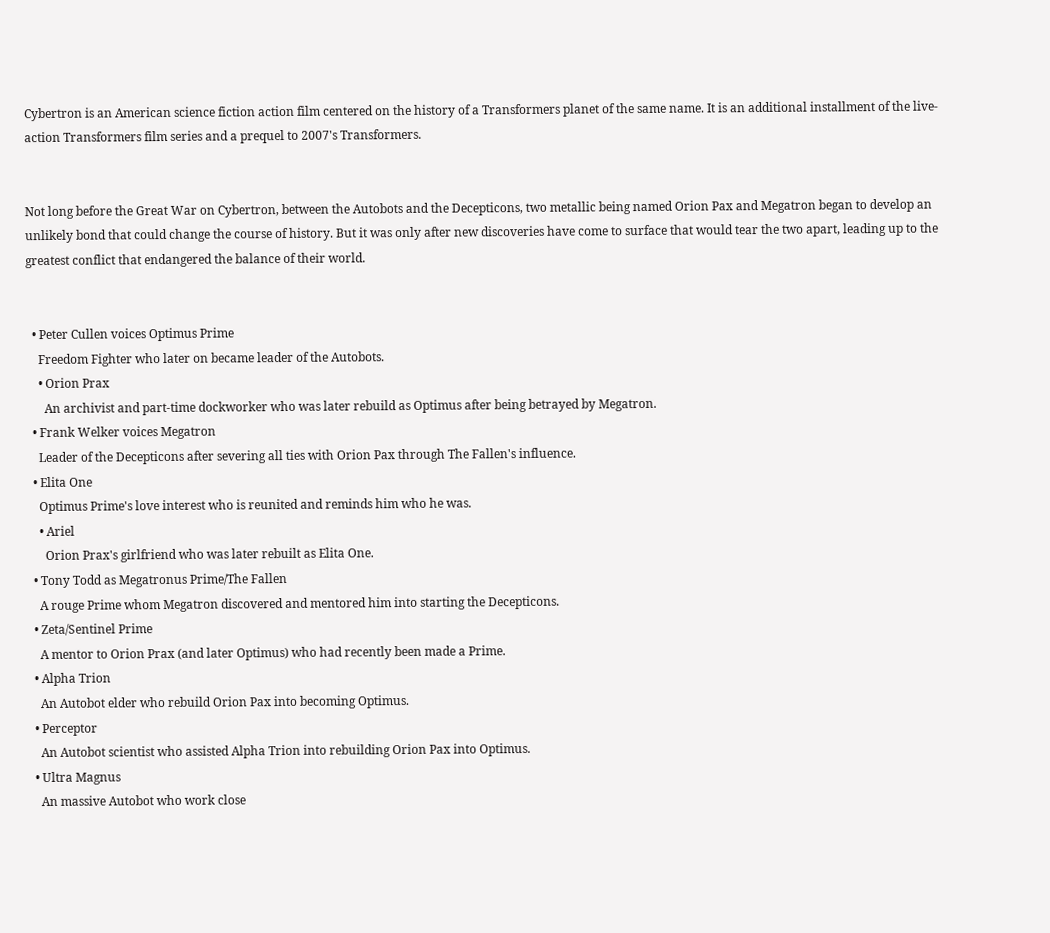Cybertron is an American science fiction action film centered on the history of a Transformers planet of the same name. It is an additional installment of the live-action Transformers film series and a prequel to 2007's Transformers.


Not long before the Great War on Cybertron, between the Autobots and the Decepticons, two metallic being named Orion Pax and Megatron began to develop an unlikely bond that could change the course of history. But it was only after new discoveries have come to surface that would tear the two apart, leading up to the greatest conflict that endangered the balance of their world.


  • Peter Cullen voices Optimus Prime
    Freedom Fighter who later on became leader of the Autobots.
    • Orion Prax
      An archivist and part-time dockworker who was later rebuild as Optimus after being betrayed by Megatron.
  • Frank Welker voices Megatron
    Leader of the Decepticons after severing all ties with Orion Pax through The Fallen's influence.
  • Elita One
    Optimus Prime's love interest who is reunited and reminds him who he was.
    • Ariel
      Orion Prax's girlfriend who was later rebuilt as Elita One.
  • Tony Todd as Megatronus Prime/The Fallen
    A rouge Prime whom Megatron discovered and mentored him into starting the Decepticons.
  • Zeta/Sentinel Prime
    A mentor to Orion Prax (and later Optimus) who had recently been made a Prime.
  • Alpha Trion
    An Autobot elder who rebuild Orion Pax into becoming Optimus.
  • Perceptor
    An Autobot scientist who assisted Alpha Trion into rebuilding Orion Pax into Optimus.
  • Ultra Magnus
    An massive Autobot who work close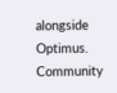alongside Optimus.
Community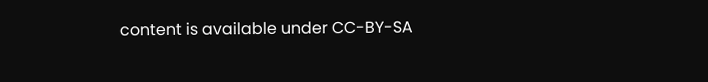content is available under CC-BY-SA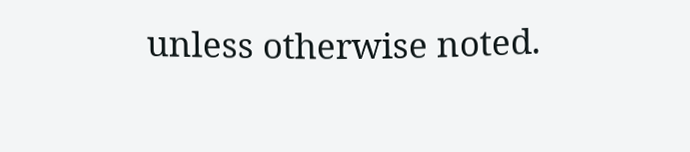unless otherwise noted.